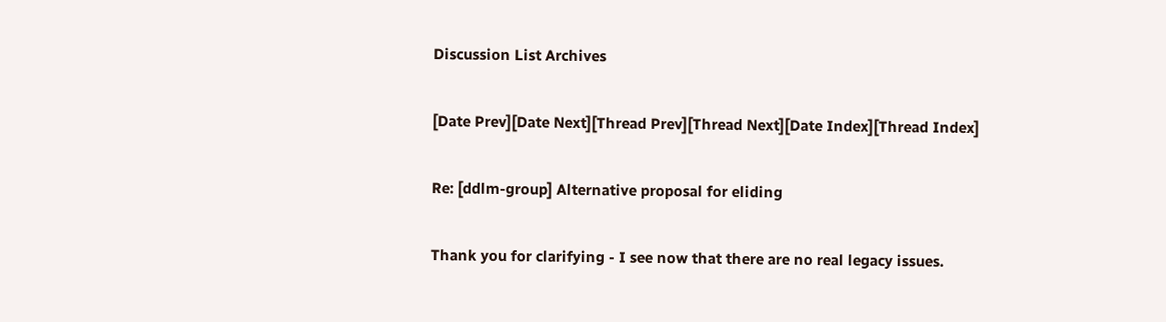Discussion List Archives

[Date Prev][Date Next][Thread Prev][Thread Next][Date Index][Thread Index]

Re: [ddlm-group] Alternative proposal for eliding

Thank you for clarifying - I see now that there are no real legacy issues.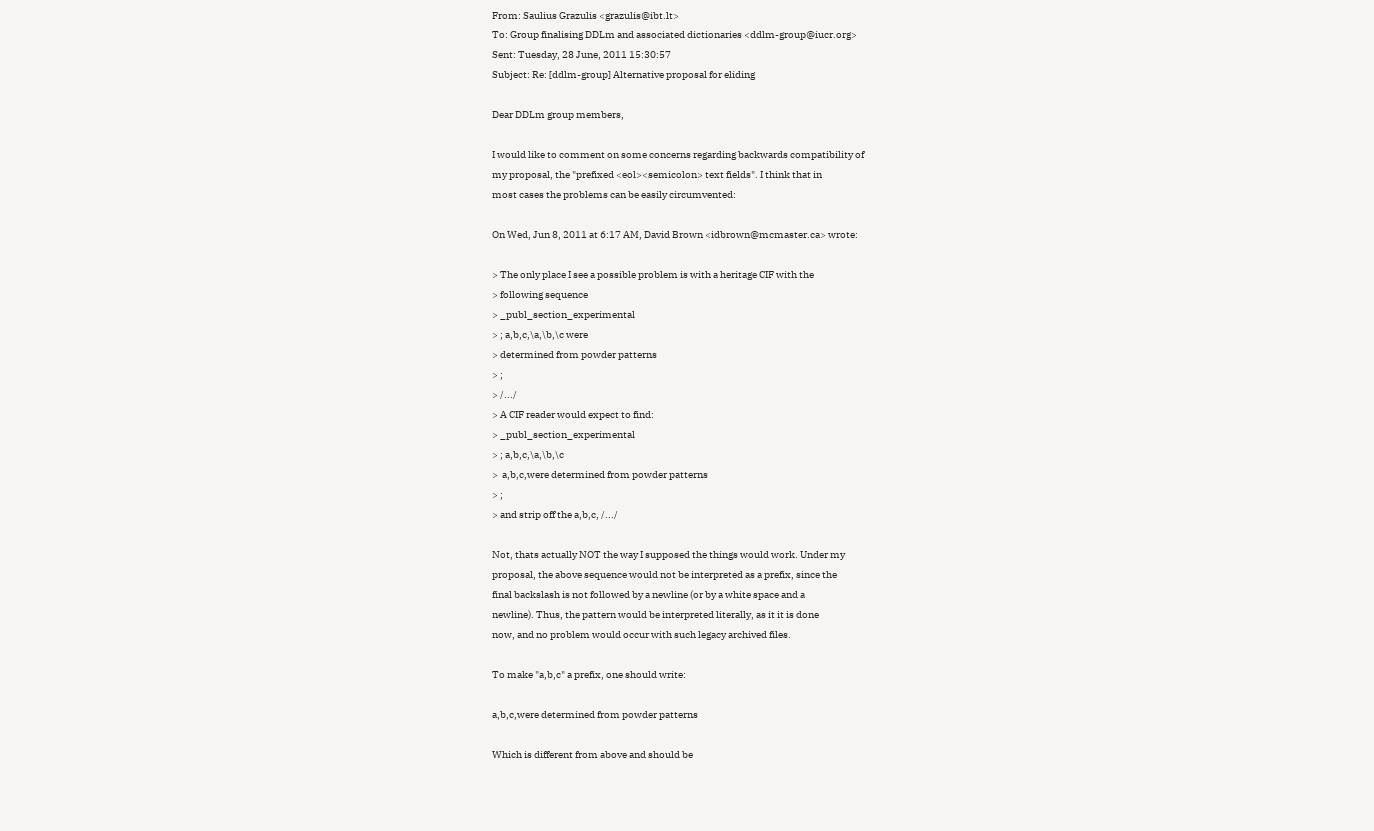From: Saulius Grazulis <grazulis@ibt.lt>
To: Group finalising DDLm and associated dictionaries <ddlm-group@iucr.org>
Sent: Tuesday, 28 June, 2011 15:30:57
Subject: Re: [ddlm-group] Alternative proposal for eliding

Dear DDLm group members,

I would like to comment on some concerns regarding backwards compatibility of
my proposal, the "prefixed <eol><semicolon> text fields". I think that in
most cases the problems can be easily circumvented:

On Wed, Jun 8, 2011 at 6:17 AM, David Brown <idbrown@mcmaster.ca> wrote:

> The only place I see a possible problem is with a heritage CIF with the
> following sequence
> _publ_section_experimental
> ; a,b,c,\a,\b,\c were
> determined from powder patterns
> ;
> /.../
> A CIF reader would expect to find:
> _publ_section_experimental
> ; a,b,c,\a,\b,\c
>  a,b,c,were determined from powder patterns
> ;
> and strip off the a,b,c, /.../

Not, thats actually NOT the way I supposed the things would work. Under my
proposal, the above sequence would not be interpreted as a prefix, since the
final backslash is not followed by a newline (or by a white space and a
newline). Thus, the pattern would be interpreted literally, as it it is done
now, and no problem would occur with such legacy archived files.

To make "a,b,c" a prefix, one should write:

a,b,c,were determined from powder patterns

Which is different from above and should be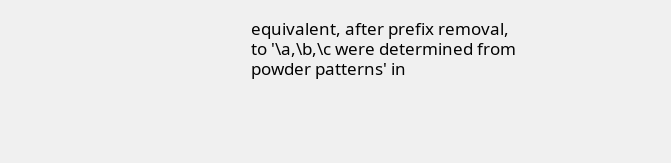equivalent, after prefix removal,
to '\a,\b,\c were determined from powder patterns' in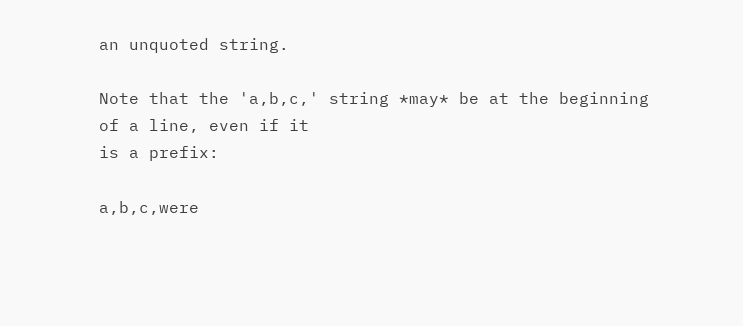an unquoted string.

Note that the 'a,b,c,' string *may* be at the beginning of a line, even if it
is a prefix:

a,b,c,were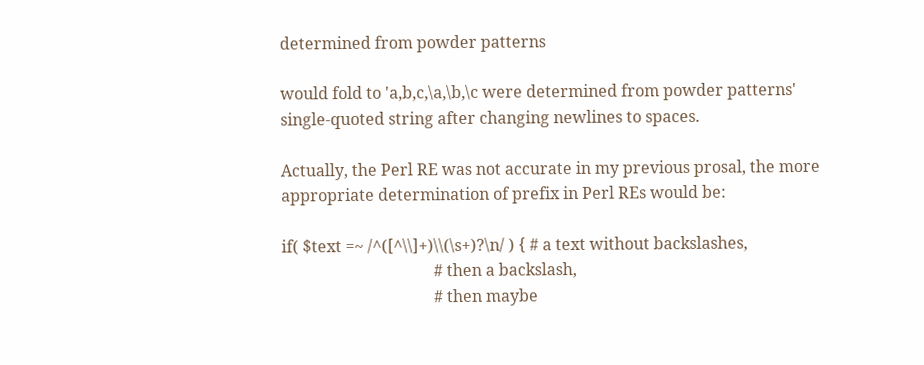determined from powder patterns

would fold to 'a,b,c,\a,\b,\c were determined from powder patterns'
single-quoted string after changing newlines to spaces.

Actually, the Perl RE was not accurate in my previous prosal, the more
appropriate determination of prefix in Perl REs would be:

if( $text =~ /^([^\\]+)\\(\s+)?\n/ ) { # a text without backslashes,
                                      # then a backslash,
                                      # then maybe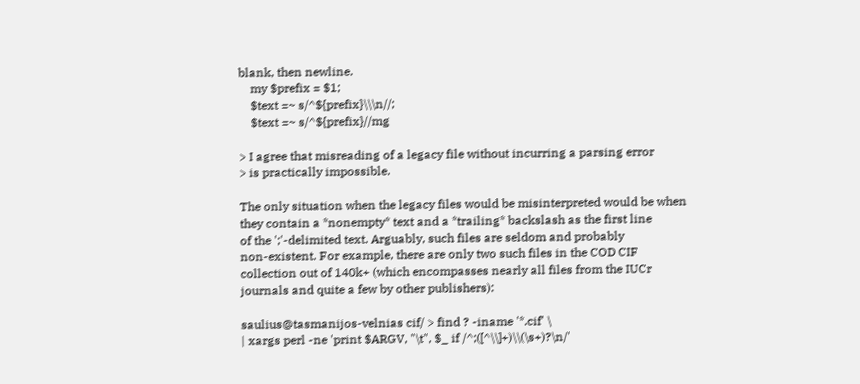blank, then newline.
    my $prefix = $1;
    $text =~ s/^${prefix}\\\n//;
    $text =~ s/^${prefix}//mg

> I agree that misreading of a legacy file without incurring a parsing error
> is practically impossible.

The only situation when the legacy files would be misinterpreted would be when
they contain a *nonempty* text and a *trailing* backslash as the first line
of the ';'-delimited text. Arguably, such files are seldom and probably
non-existent. For example, there are only two such files in the COD CIF
collection out of 140k+ (which encompasses nearly all files from the IUCr
journals and quite a few by other publishers):

saulius@tasmanijos-velnias cif/ > find ? -iname '*.cif' \
| xargs perl -ne 'print $ARGV, "\t", $_ if /^;([^\\]+)\\(\s+)?\n/'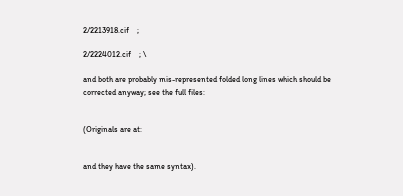2/2213918.cif    ;

2/2224012.cif    ; \

and both are probably mis-represented folded long lines which should be
corrected anyway; see the full files:


(Originals are at:


and they have the same syntax).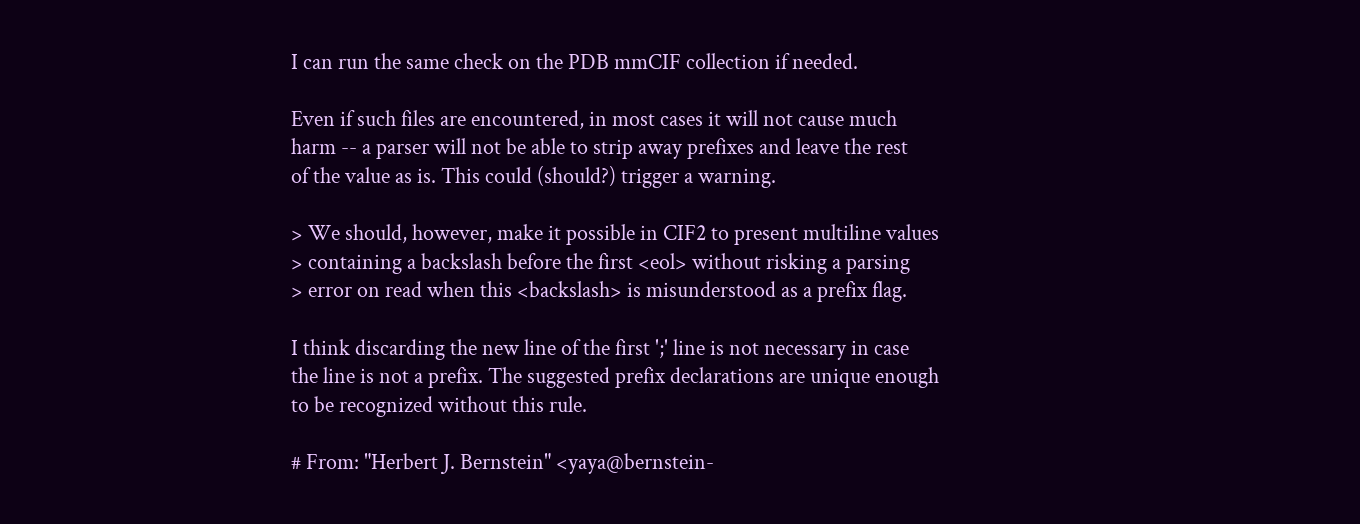I can run the same check on the PDB mmCIF collection if needed.

Even if such files are encountered, in most cases it will not cause much
harm -- a parser will not be able to strip away prefixes and leave the rest
of the value as is. This could (should?) trigger a warning.

> We should, however, make it possible in CIF2 to present multiline values
> containing a backslash before the first <eol> without risking a parsing
> error on read when this <backslash> is misunderstood as a prefix flag.

I think discarding the new line of the first ';' line is not necessary in case
the line is not a prefix. The suggested prefix declarations are unique enough
to be recognized without this rule.

# From: "Herbert J. Bernstein" <yaya@bernstein-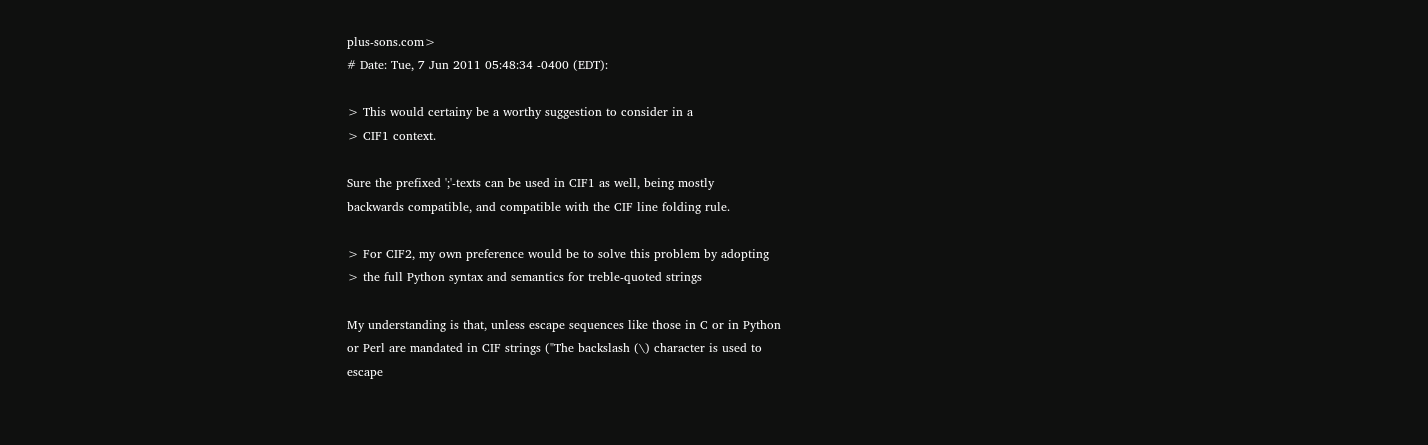plus-sons.com>
# Date: Tue, 7 Jun 2011 05:48:34 -0400 (EDT):

> This would certainy be a worthy suggestion to consider in a
> CIF1 context.

Sure the prefixed ';'-texts can be used in CIF1 as well, being mostly
backwards compatible, and compatible with the CIF line folding rule.

> For CIF2, my own preference would be to solve this problem by adopting
> the full Python syntax and semantics for treble-quoted strings

My understanding is that, unless escape sequences like those in C or in Python
or Perl are mandated in CIF strings ("The backslash (\) character is used to
escape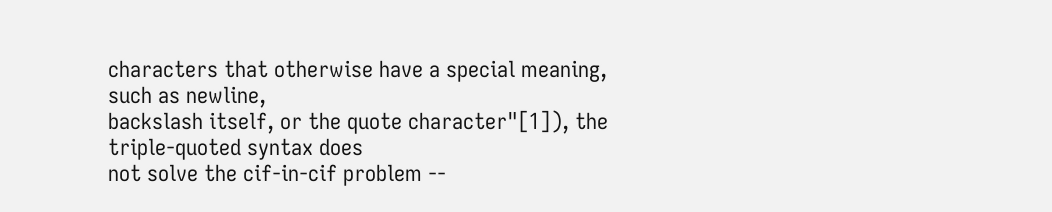characters that otherwise have a special meaning, such as newline,
backslash itself, or the quote character"[1]), the triple-quoted syntax does
not solve the cif-in-cif problem --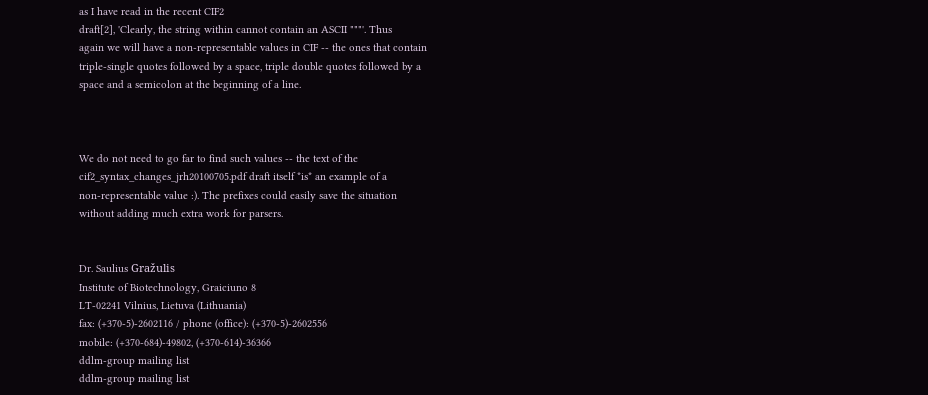as I have read in the recent CIF2
draft[2], 'Clearly, the string within cannot contain an ASCII """'. Thus
again we will have a non-representable values in CIF -- the ones that contain
triple-single quotes followed by a space, triple double quotes followed by a
space and a semicolon at the beginning of a line.



We do not need to go far to find such values -- the text of the
cif2_syntax_changes_jrh20100705.pdf draft itself *is* an example of a
non-representable value :). The prefixes could easily save the situation
without adding much extra work for parsers.


Dr. Saulius Gražulis
Institute of Biotechnology, Graiciuno 8
LT-02241 Vilnius, Lietuva (Lithuania)
fax: (+370-5)-2602116 / phone (office): (+370-5)-2602556
mobile: (+370-684)-49802, (+370-614)-36366
ddlm-group mailing list
ddlm-group mailing list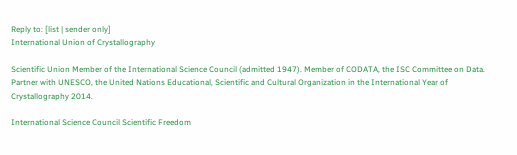Reply to: [list | sender only]
International Union of Crystallography

Scientific Union Member of the International Science Council (admitted 1947). Member of CODATA, the ISC Committee on Data. Partner with UNESCO, the United Nations Educational, Scientific and Cultural Organization in the International Year of Crystallography 2014.

International Science Council Scientific Freedom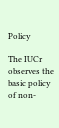Policy

The IUCr observes the basic policy of non-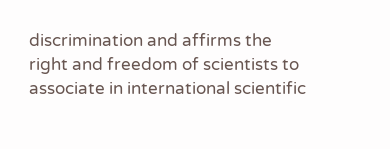discrimination and affirms the right and freedom of scientists to associate in international scientific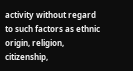activity without regard to such factors as ethnic origin, religion, citizenship,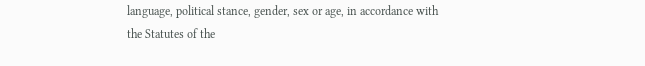language, political stance, gender, sex or age, in accordance with the Statutes of the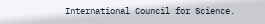International Council for Science.